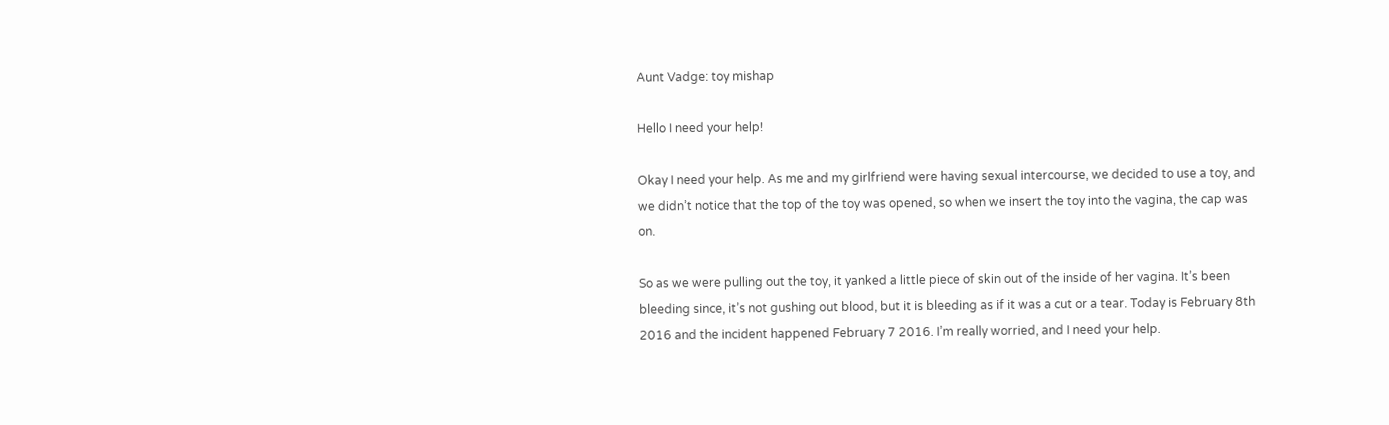Aunt Vadge: toy mishap

Hello I need your help!

Okay I need your help. As me and my girlfriend were having sexual intercourse, we decided to use a toy, and we didn’t notice that the top of the toy was opened, so when we insert the toy into the vagina, the cap was on.

So as we were pulling out the toy, it yanked a little piece of skin out of the inside of her vagina. It’s been bleeding since, it’s not gushing out blood, but it is bleeding as if it was a cut or a tear. Today is February 8th 2016 and the incident happened February 7 2016. I’m really worried, and I need your help.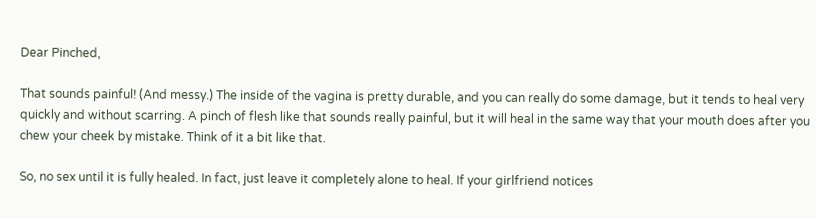Dear Pinched,

That sounds painful! (And messy.) The inside of the vagina is pretty durable, and you can really do some damage, but it tends to heal very quickly and without scarring. A pinch of flesh like that sounds really painful, but it will heal in the same way that your mouth does after you chew your cheek by mistake. Think of it a bit like that.

So, no sex until it is fully healed. In fact, just leave it completely alone to heal. If your girlfriend notices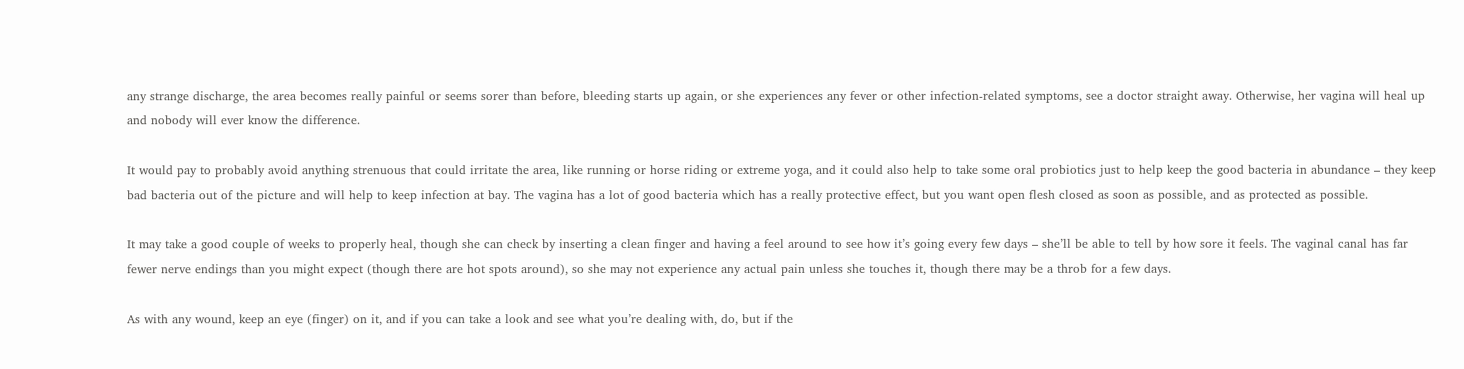any strange discharge, the area becomes really painful or seems sorer than before, bleeding starts up again, or she experiences any fever or other infection-related symptoms, see a doctor straight away. Otherwise, her vagina will heal up and nobody will ever know the difference.

It would pay to probably avoid anything strenuous that could irritate the area, like running or horse riding or extreme yoga, and it could also help to take some oral probiotics just to help keep the good bacteria in abundance – they keep bad bacteria out of the picture and will help to keep infection at bay. The vagina has a lot of good bacteria which has a really protective effect, but you want open flesh closed as soon as possible, and as protected as possible.

It may take a good couple of weeks to properly heal, though she can check by inserting a clean finger and having a feel around to see how it’s going every few days – she’ll be able to tell by how sore it feels. The vaginal canal has far fewer nerve endings than you might expect (though there are hot spots around), so she may not experience any actual pain unless she touches it, though there may be a throb for a few days.

As with any wound, keep an eye (finger) on it, and if you can take a look and see what you’re dealing with, do, but if the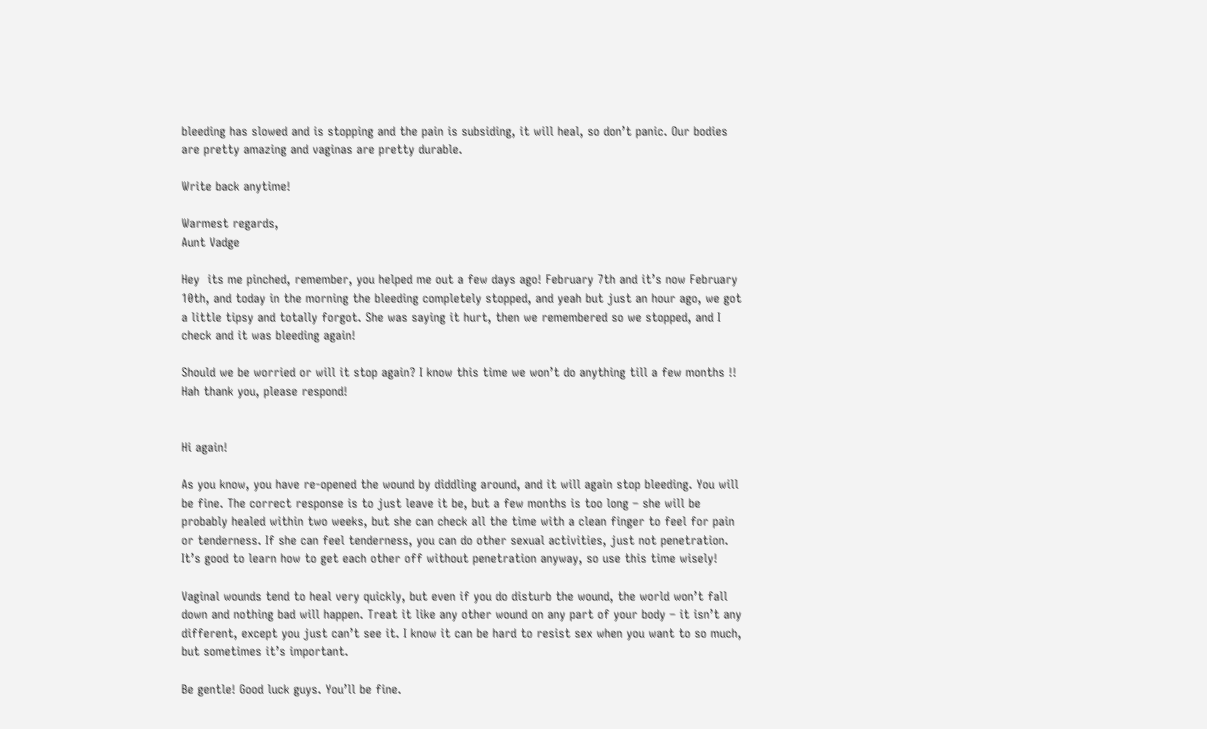bleeding has slowed and is stopping and the pain is subsiding, it will heal, so don’t panic. Our bodies are pretty amazing and vaginas are pretty durable.

Write back anytime!

Warmest regards,
Aunt Vadge

Hey  its me pinched, remember, you helped me out a few days ago! February 7th and it’s now February 10th, and today in the morning the bleeding completely stopped, and yeah but just an hour ago, we got a little tipsy and totally forgot. She was saying it hurt, then we remembered so we stopped, and I check and it was bleeding again!

Should we be worried or will it stop again? I know this time we won’t do anything till a few months !! Hah thank you, please respond!


Hi again!

As you know, you have re-opened the wound by diddling around, and it will again stop bleeding. You will be fine. The correct response is to just leave it be, but a few months is too long – she will be probably healed within two weeks, but she can check all the time with a clean finger to feel for pain or tenderness. If she can feel tenderness, you can do other sexual activities, just not penetration. It’s good to learn how to get each other off without penetration anyway, so use this time wisely!

Vaginal wounds tend to heal very quickly, but even if you do disturb the wound, the world won’t fall down and nothing bad will happen. Treat it like any other wound on any part of your body – it isn’t any different, except you just can’t see it. I know it can be hard to resist sex when you want to so much, but sometimes it’s important.

Be gentle! Good luck guys. You’ll be fine.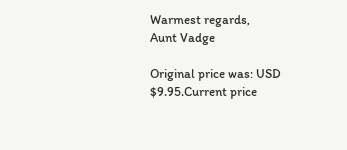Warmest regards,
Aunt Vadge

Original price was: USD $9.95.Current price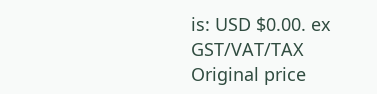is: USD $0.00. ex GST/VAT/TAX
Original price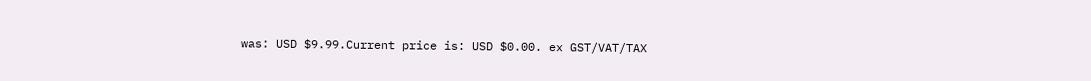was: USD $9.99.Current price is: USD $0.00. ex GST/VAT/TAX